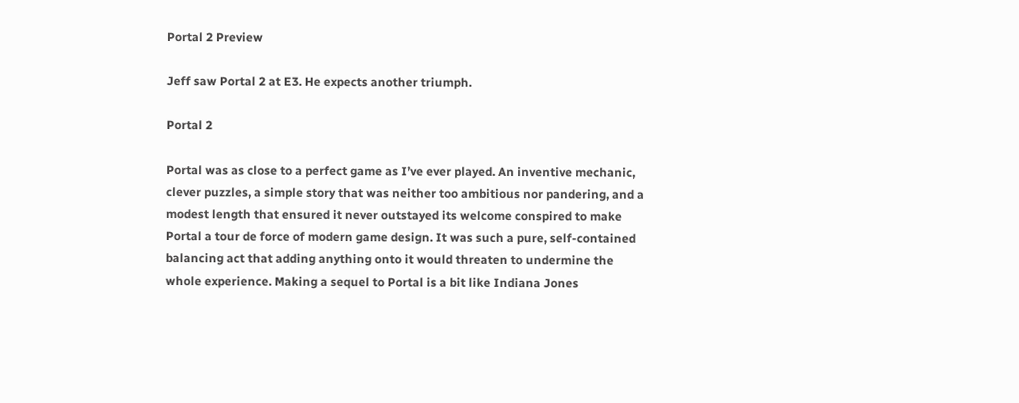Portal 2 Preview

Jeff saw Portal 2 at E3. He expects another triumph.

Portal 2

Portal was as close to a perfect game as I’ve ever played. An inventive mechanic, clever puzzles, a simple story that was neither too ambitious nor pandering, and a modest length that ensured it never outstayed its welcome conspired to make Portal a tour de force of modern game design. It was such a pure, self-contained balancing act that adding anything onto it would threaten to undermine the whole experience. Making a sequel to Portal is a bit like Indiana Jones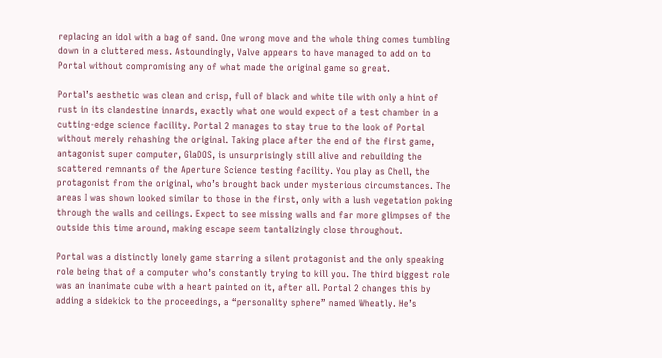replacing an idol with a bag of sand. One wrong move and the whole thing comes tumbling down in a cluttered mess. Astoundingly, Valve appears to have managed to add on to Portal without compromising any of what made the original game so great.

Portal’s aesthetic was clean and crisp, full of black and white tile with only a hint of rust in its clandestine innards, exactly what one would expect of a test chamber in a cutting-edge science facility. Portal 2 manages to stay true to the look of Portal without merely rehashing the original. Taking place after the end of the first game, antagonist super computer, GlaDOS, is unsurprisingly still alive and rebuilding the scattered remnants of the Aperture Science testing facility. You play as Chell, the protagonist from the original, who’s brought back under mysterious circumstances. The areas I was shown looked similar to those in the first, only with a lush vegetation poking through the walls and ceilings. Expect to see missing walls and far more glimpses of the outside this time around, making escape seem tantalizingly close throughout.

Portal was a distinctly lonely game starring a silent protagonist and the only speaking role being that of a computer who’s constantly trying to kill you. The third biggest role was an inanimate cube with a heart painted on it, after all. Portal 2 changes this by adding a sidekick to the proceedings, a “personality sphere” named Wheatly. He’s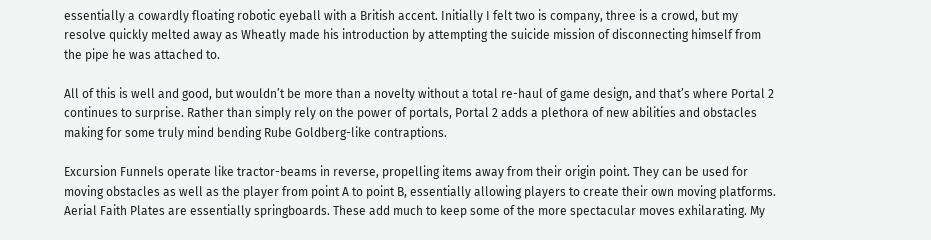essentially a cowardly floating robotic eyeball with a British accent. Initially I felt two is company, three is a crowd, but my resolve quickly melted away as Wheatly made his introduction by attempting the suicide mission of disconnecting himself from the pipe he was attached to.

All of this is well and good, but wouldn’t be more than a novelty without a total re-haul of game design, and that’s where Portal 2 continues to surprise. Rather than simply rely on the power of portals, Portal 2 adds a plethora of new abilities and obstacles making for some truly mind bending Rube Goldberg-like contraptions.

Excursion Funnels operate like tractor-beams in reverse, propelling items away from their origin point. They can be used for moving obstacles as well as the player from point A to point B, essentially allowing players to create their own moving platforms. Aerial Faith Plates are essentially springboards. These add much to keep some of the more spectacular moves exhilarating. My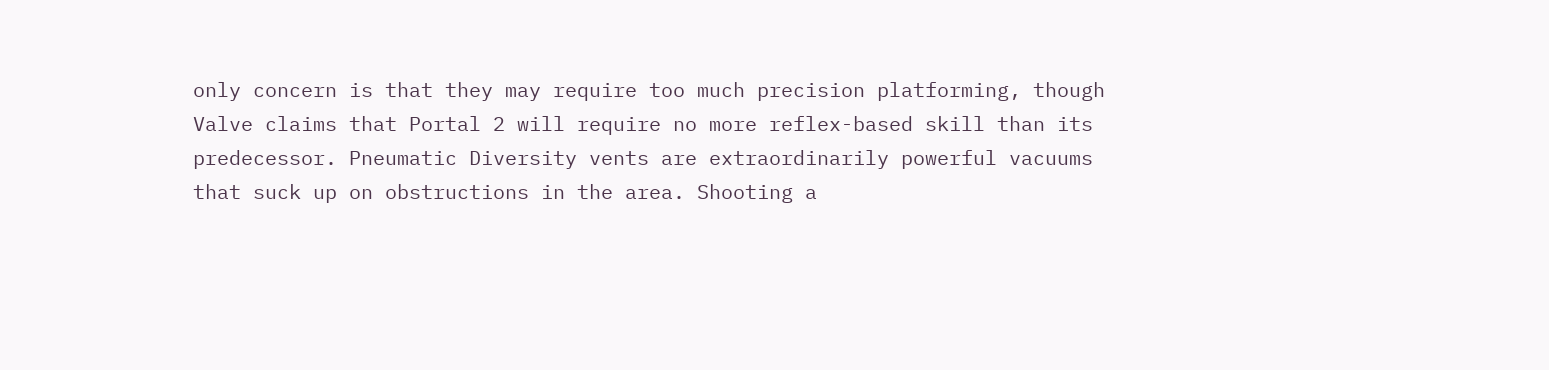only concern is that they may require too much precision platforming, though Valve claims that Portal 2 will require no more reflex-based skill than its predecessor. Pneumatic Diversity vents are extraordinarily powerful vacuums that suck up on obstructions in the area. Shooting a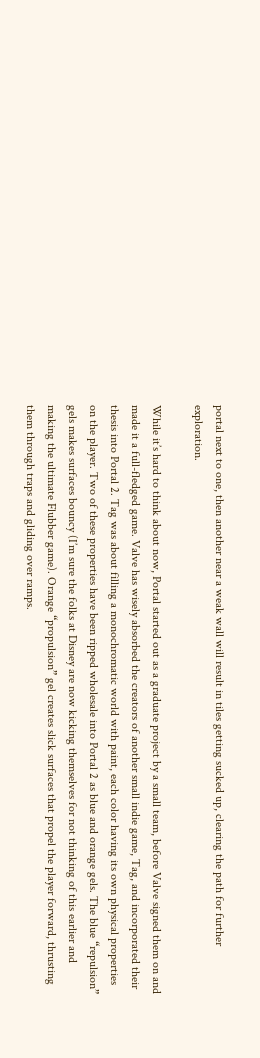portal next to one, then another near a weak wall will result in tiles getting sucked up, clearing the path for further exploration.

While it’s hard to think about now, Portal started out as a graduate project by a small team, before Valve signed them on and made it a full-fledged game. Valve has wisely absorbed the creators of another small indie game, Tag, and incorporated their thesis into Portal 2. Tag was about filling a monochromatic world with paint, each color having its own physical properties on the player. Two of these properties have been ripped wholesale into Portal 2 as blue and orange gels. The blue “repulsion” gels makes surfaces bouncy (I’m sure the folks at Disney are now kicking themselves for not thinking of this earlier and making the ultimate Flubber game). Orange “propulsion” gel creates slick surfaces that propel the player forward, thrusting them through traps and gliding over ramps.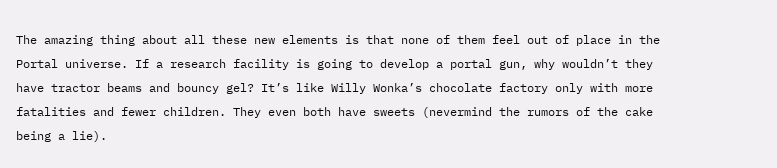The amazing thing about all these new elements is that none of them feel out of place in the Portal universe. If a research facility is going to develop a portal gun, why wouldn’t they have tractor beams and bouncy gel? It’s like Willy Wonka’s chocolate factory only with more fatalities and fewer children. They even both have sweets (nevermind the rumors of the cake being a lie).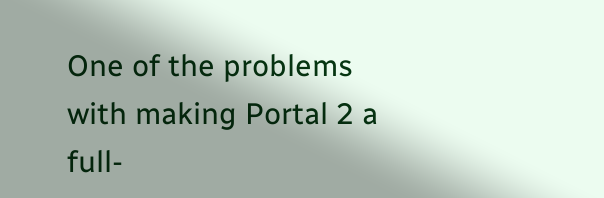One of the problems with making Portal 2 a full-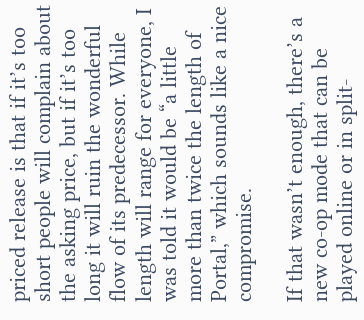priced release is that if it’s too short people will complain about the asking price, but if it’s too long it will ruin the wonderful flow of its predecessor. While length will range for everyone, I was told it would be “a little more than twice the length of Portal,” which sounds like a nice compromise.

If that wasn’t enough, there’s a new co-op mode that can be played online or in split-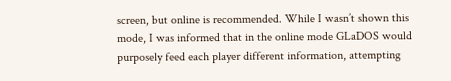screen, but online is recommended. While I wasn’t shown this mode, I was informed that in the online mode GLaDOS would purposely feed each player different information, attempting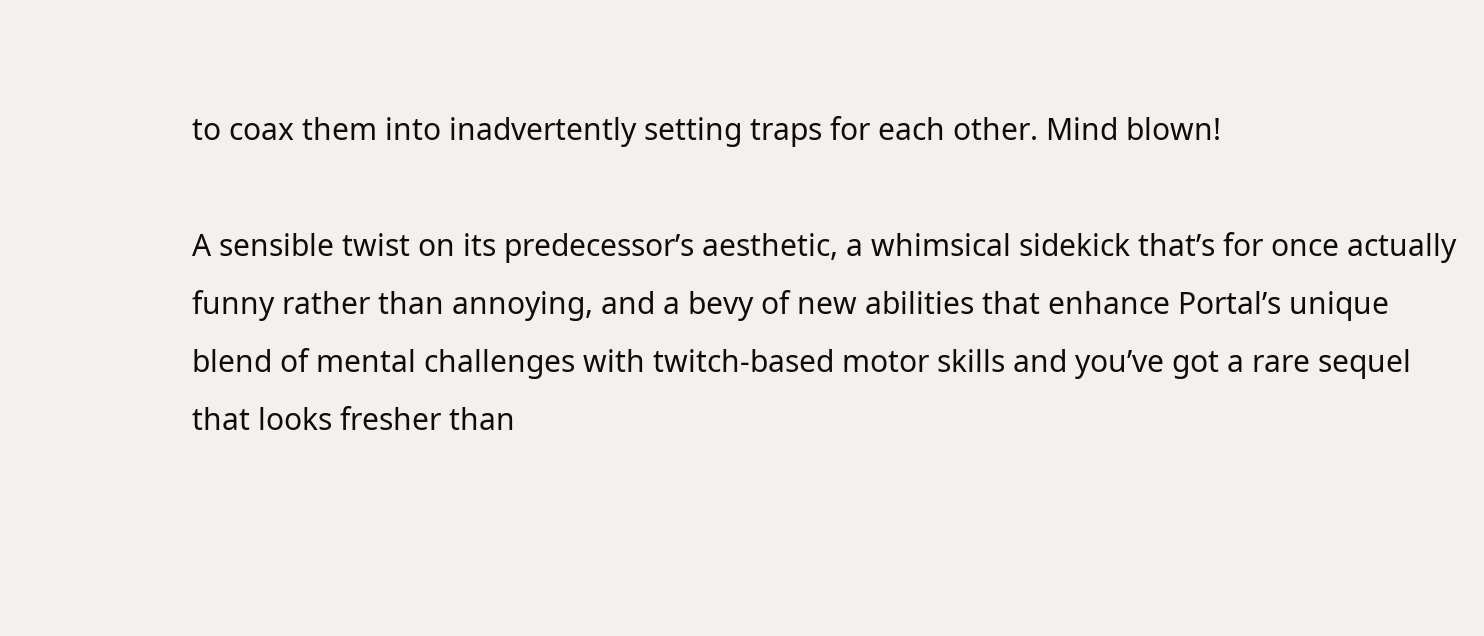to coax them into inadvertently setting traps for each other. Mind blown!

A sensible twist on its predecessor’s aesthetic, a whimsical sidekick that’s for once actually funny rather than annoying, and a bevy of new abilities that enhance Portal’s unique blend of mental challenges with twitch-based motor skills and you’ve got a rare sequel that looks fresher than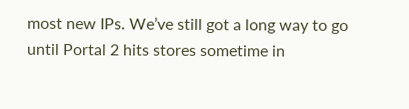most new IPs. We’ve still got a long way to go until Portal 2 hits stores sometime in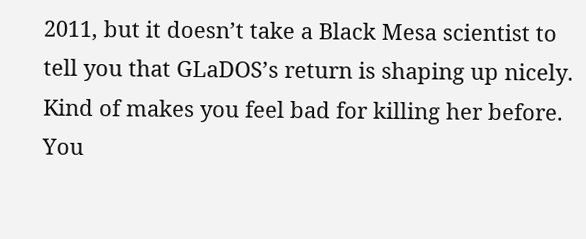2011, but it doesn’t take a Black Mesa scientist to tell you that GLaDOS’s return is shaping up nicely. Kind of makes you feel bad for killing her before. You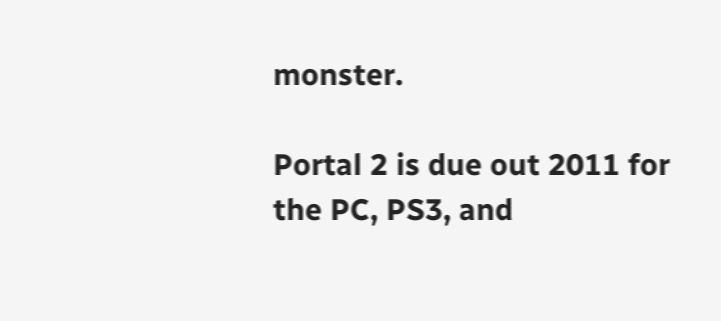monster.

Portal 2 is due out 2011 for the PC, PS3, and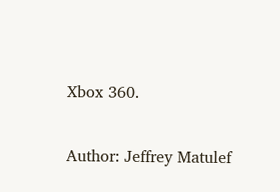Xbox 360.

Author: Jeffrey Matulef